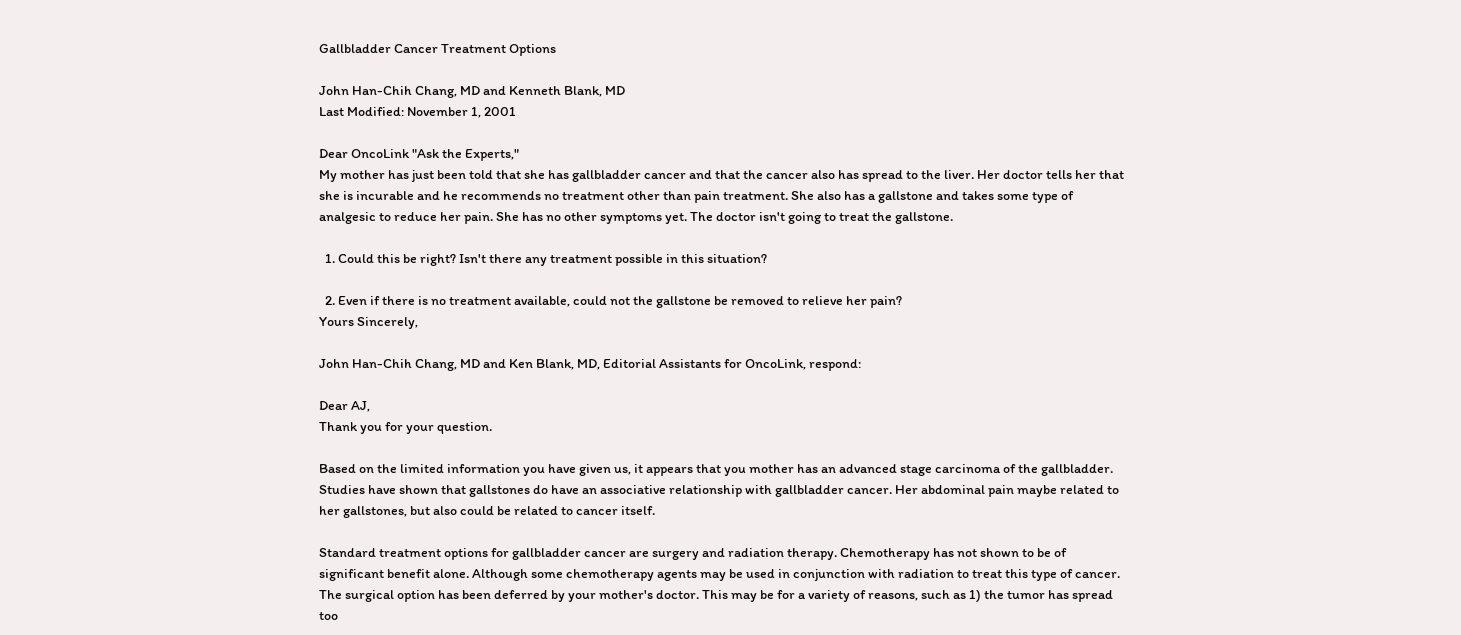Gallbladder Cancer Treatment Options

John Han-Chih Chang, MD and Kenneth Blank, MD
Last Modified: November 1, 2001

Dear OncoLink "Ask the Experts,"
My mother has just been told that she has gallbladder cancer and that the cancer also has spread to the liver. Her doctor tells her that she is incurable and he recommends no treatment other than pain treatment. She also has a gallstone and takes some type of analgesic to reduce her pain. She has no other symptoms yet. The doctor isn't going to treat the gallstone.

  1. Could this be right? Isn't there any treatment possible in this situation?

  2. Even if there is no treatment available, could not the gallstone be removed to relieve her pain?
Yours Sincerely,

John Han-Chih Chang, MD and Ken Blank, MD, Editorial Assistants for OncoLink, respond:

Dear AJ,
Thank you for your question.

Based on the limited information you have given us, it appears that you mother has an advanced stage carcinoma of the gallbladder. Studies have shown that gallstones do have an associative relationship with gallbladder cancer. Her abdominal pain maybe related to her gallstones, but also could be related to cancer itself.

Standard treatment options for gallbladder cancer are surgery and radiation therapy. Chemotherapy has not shown to be of significant benefit alone. Although some chemotherapy agents may be used in conjunction with radiation to treat this type of cancer. The surgical option has been deferred by your mother's doctor. This may be for a variety of reasons, such as 1) the tumor has spread too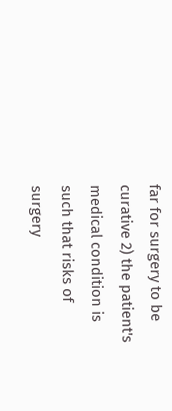far for surgery to be curative 2) the patient's medical condition is such that risks of surgery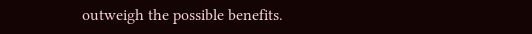outweigh the possible benefits.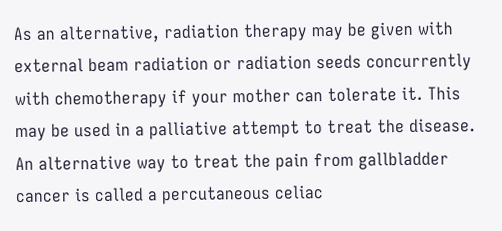As an alternative, radiation therapy may be given with external beam radiation or radiation seeds concurrently with chemotherapy if your mother can tolerate it. This may be used in a palliative attempt to treat the disease. An alternative way to treat the pain from gallbladder cancer is called a percutaneous celiac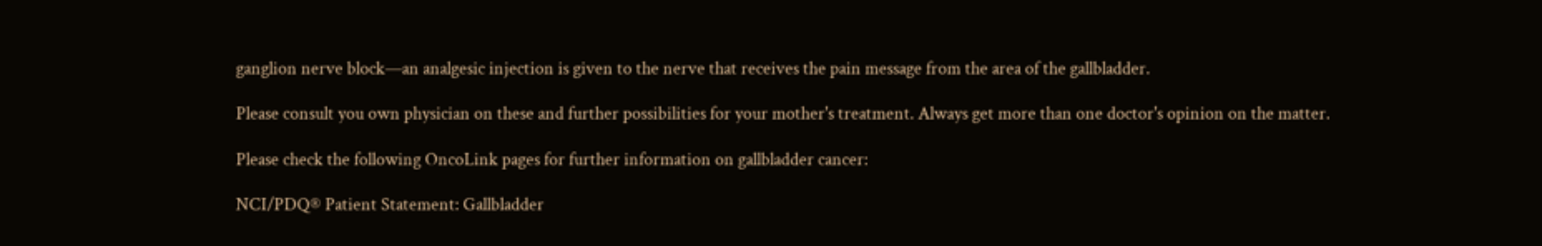ganglion nerve block—an analgesic injection is given to the nerve that receives the pain message from the area of the gallbladder.

Please consult you own physician on these and further possibilities for your mother's treatment. Always get more than one doctor's opinion on the matter.

Please check the following OncoLink pages for further information on gallbladder cancer:

NCI/PDQ® Patient Statement: Gallbladder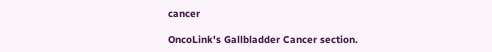cancer

OncoLink's Gallbladder Cancer section.